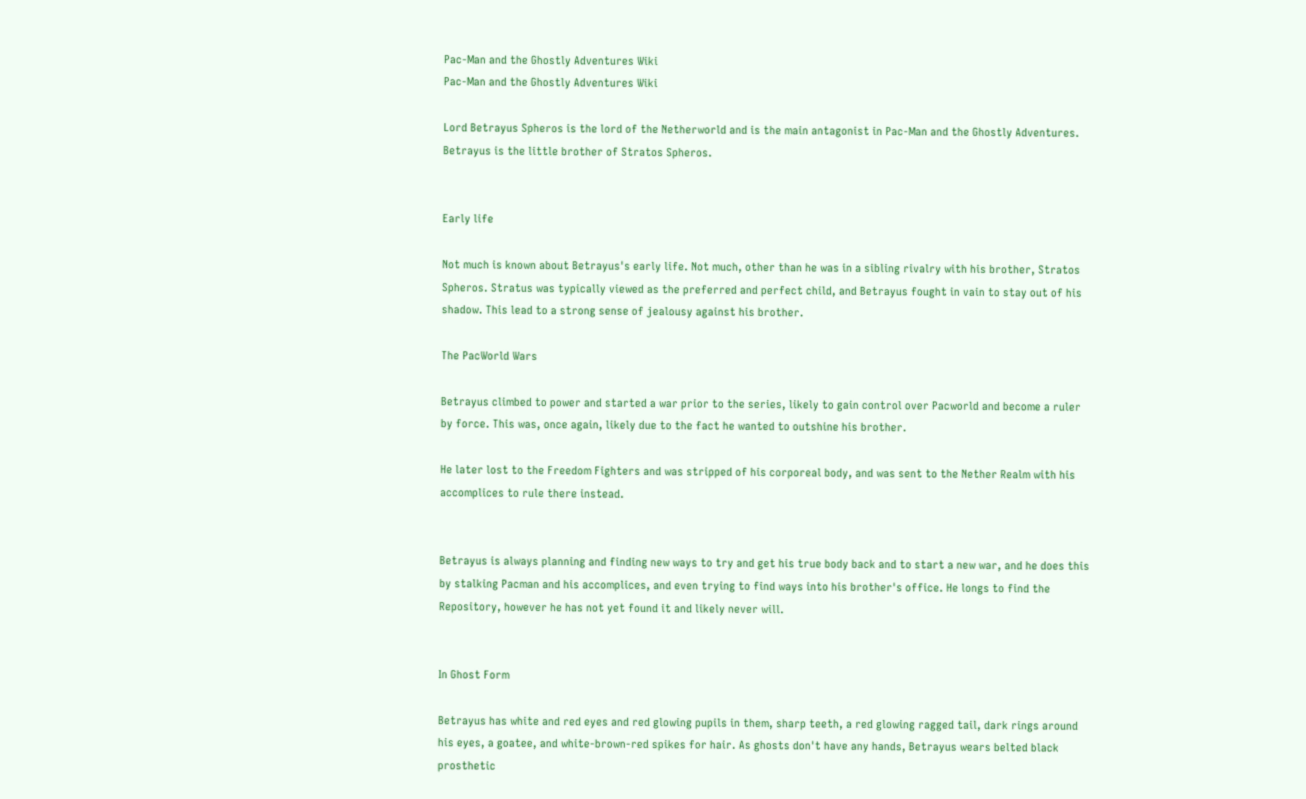Pac-Man and the Ghostly Adventures Wiki
Pac-Man and the Ghostly Adventures Wiki

Lord Betrayus Spheros is the lord of the Netherworld and is the main antagonist in Pac-Man and the Ghostly Adventures. Betrayus is the little brother of Stratos Spheros.


Early life

Not much is known about Betrayus's early life. Not much, other than he was in a sibling rivalry with his brother, Stratos Spheros. Stratus was typically viewed as the preferred and perfect child, and Betrayus fought in vain to stay out of his shadow. This lead to a strong sense of jealousy against his brother.

The PacWorld Wars

Betrayus climbed to power and started a war prior to the series, likely to gain control over Pacworld and become a ruler by force. This was, once again, likely due to the fact he wanted to outshine his brother.

He later lost to the Freedom Fighters and was stripped of his corporeal body, and was sent to the Nether Realm with his accomplices to rule there instead.


Betrayus is always planning and finding new ways to try and get his true body back and to start a new war, and he does this by stalking Pacman and his accomplices, and even trying to find ways into his brother's office. He longs to find the Repository, however he has not yet found it and likely never will.


In Ghost Form

Betrayus has white and red eyes and red glowing pupils in them, sharp teeth, a red glowing ragged tail, dark rings around his eyes, a goatee, and white-brown-red spikes for hair. As ghosts don't have any hands, Betrayus wears belted black prosthetic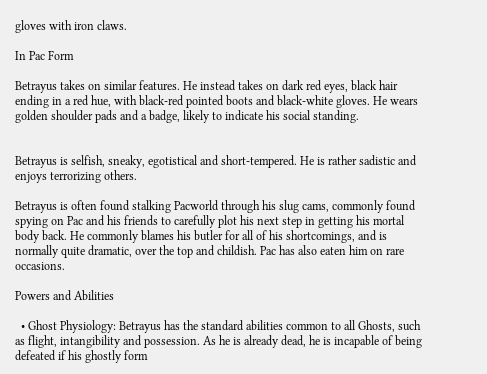gloves with iron claws.

In Pac Form

Betrayus takes on similar features. He instead takes on dark red eyes, black hair ending in a red hue, with black-red pointed boots and black-white gloves. He wears golden shoulder pads and a badge, likely to indicate his social standing.


Betrayus is selfish, sneaky, egotistical and short-tempered. He is rather sadistic and enjoys terrorizing others.

Betrayus is often found stalking Pacworld through his slug cams, commonly found spying on Pac and his friends to carefully plot his next step in getting his mortal body back. He commonly blames his butler for all of his shortcomings, and is normally quite dramatic, over the top and childish. Pac has also eaten him on rare occasions.

Powers and Abilities

  • Ghost Physiology: Betrayus has the standard abilities common to all Ghosts, such as flight, intangibility and possession. As he is already dead, he is incapable of being defeated if his ghostly form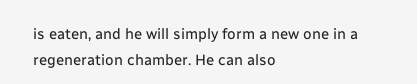is eaten, and he will simply form a new one in a regeneration chamber. He can also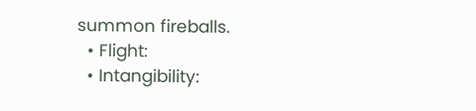summon fireballs.
  • Flight:
  • Intangibility: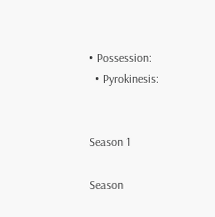• Possession:
  • Pyrokinesis:


Season 1

Season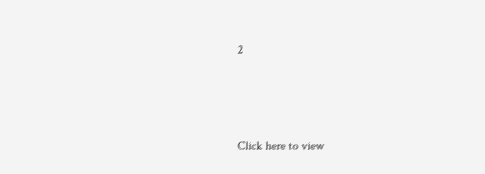2



Click here to view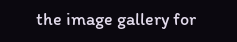the image gallery for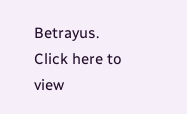Betrayus.
Click here to view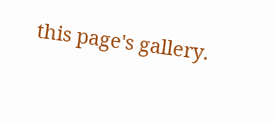this page's gallery.